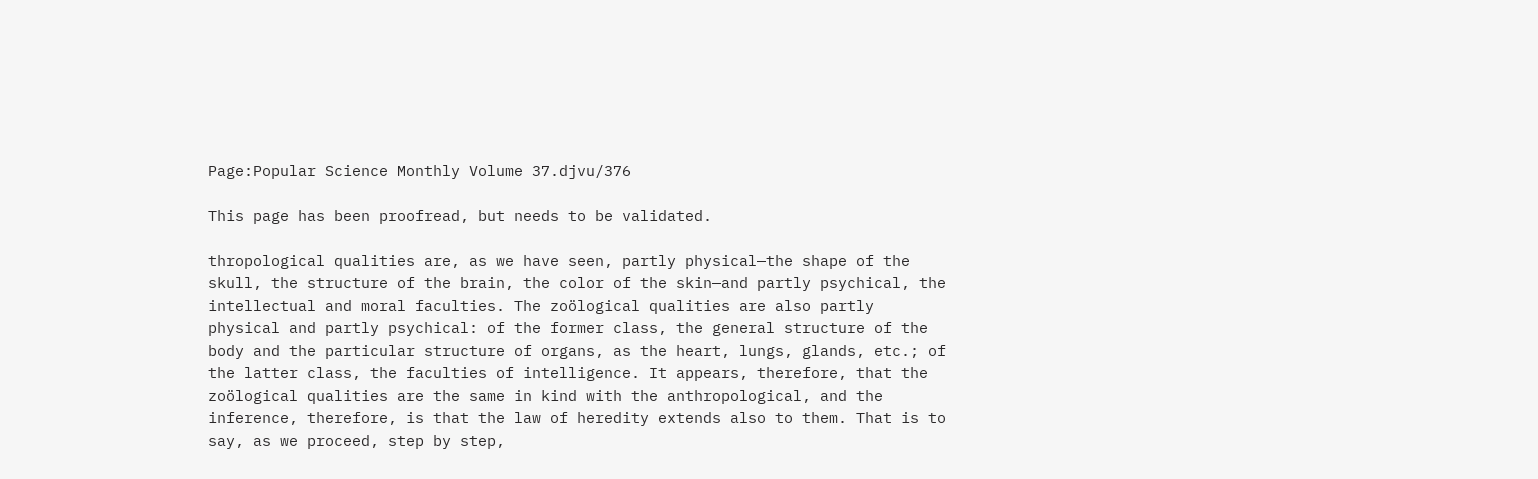Page:Popular Science Monthly Volume 37.djvu/376

This page has been proofread, but needs to be validated.

thropological qualities are, as we have seen, partly physical—the shape of the skull, the structure of the brain, the color of the skin—and partly psychical, the intellectual and moral faculties. The zoölogical qualities are also partly physical and partly psychical: of the former class, the general structure of the body and the particular structure of organs, as the heart, lungs, glands, etc.; of the latter class, the faculties of intelligence. It appears, therefore, that the zoölogical qualities are the same in kind with the anthropological, and the inference, therefore, is that the law of heredity extends also to them. That is to say, as we proceed, step by step,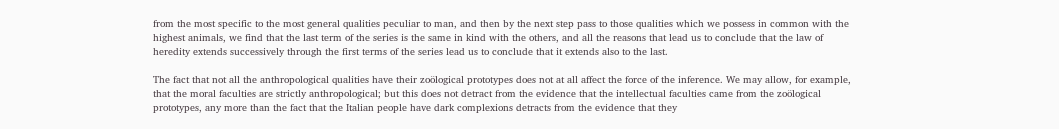from the most specific to the most general qualities peculiar to man, and then by the next step pass to those qualities which we possess in common with the highest animals, we find that the last term of the series is the same in kind with the others, and all the reasons that lead us to conclude that the law of heredity extends successively through the first terms of the series lead us to conclude that it extends also to the last.

The fact that not all the anthropological qualities have their zoölogical prototypes does not at all affect the force of the inference. We may allow, for example, that the moral faculties are strictly anthropological; but this does not detract from the evidence that the intellectual faculties came from the zoölogical prototypes, any more than the fact that the Italian people have dark complexions detracts from the evidence that they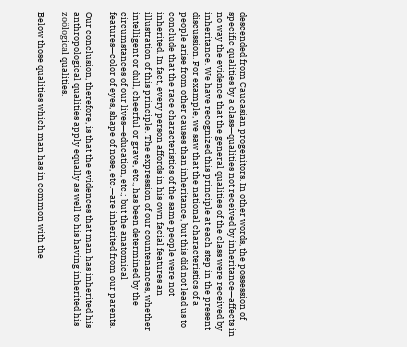descended from Caucasian progenitors. In other words, the possession of specific qualities by a class—qualities not received by inheritance—affects in no way the evidence that the general qualities of the class were received by inheritance. We have recognized this principle at each step in the present discussion. For example, we saw that the national characteristics of a people arise from other causes than inheritance, but this did not lead us to conclude that the race characteristics of the same people were not inherited. In fact, every person affords in his own facial features an illustration of this principle. The expression of our countenances, whether intelligent or dull, cheerful or grave, etc., has been determined by the circumstances of our lives—education, etc.; but the anatomical features—color of eyes, shape of nose, etc.—are inherited from our parents.

Our conclusion, therefore, is that the evidences that man has inherited his anthropological qualities apply equally as well to his having inherited his zoölogical qualities.

Below those qualities which man has in common with the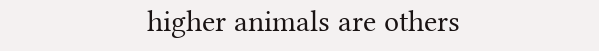higher animals are others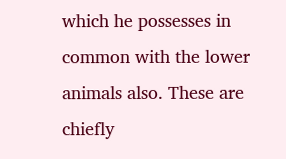which he possesses in common with the lower animals also. These are chiefly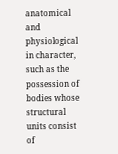anatomical and physiological in character, such as the possession of bodies whose structural units consist of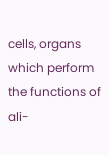cells, organs which perform the functions of ali-